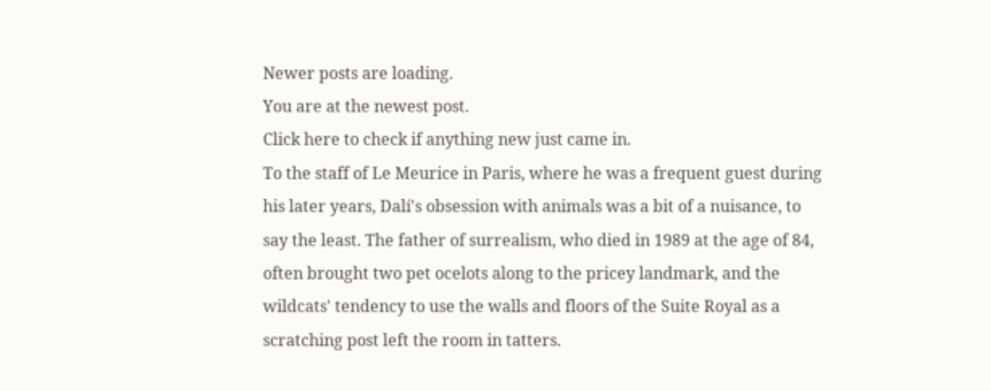Newer posts are loading.
You are at the newest post.
Click here to check if anything new just came in.
To the staff of Le Meurice in Paris, where he was a frequent guest during his later years, Dalí's obsession with animals was a bit of a nuisance, to say the least. The father of surrealism, who died in 1989 at the age of 84, often brought two pet ocelots along to the pricey landmark, and the wildcats' tendency to use the walls and floors of the Suite Royal as a scratching post left the room in tatters.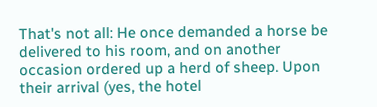That's not all: He once demanded a horse be delivered to his room, and on another occasion ordered up a herd of sheep. Upon their arrival (yes, the hotel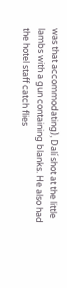was that accommodating), Dalí shot at the little lambs with a gun containing blanks. He also had the hotel staff catch flies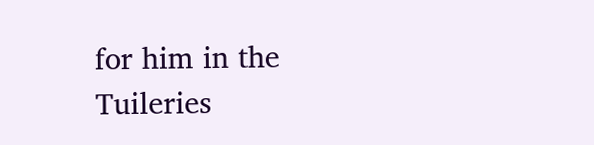for him in the Tuileries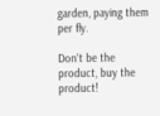garden, paying them per fly.

Don't be the product, buy the product!